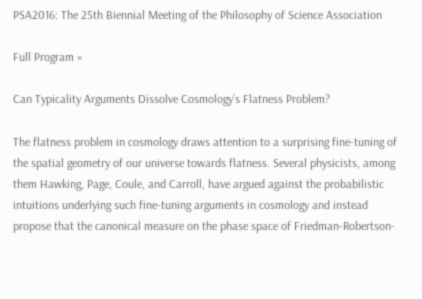PSA2016: The 25th Biennial Meeting of the Philosophy of Science Association

Full Program »

Can Typicality Arguments Dissolve Cosmology’s Flatness Problem?

The flatness problem in cosmology draws attention to a surprising fine-tuning of the spatial geometry of our universe towards flatness. Several physicists, among them Hawking, Page, Coule, and Carroll, have argued against the probabilistic intuitions underlying such fine-tuning arguments in cosmology and instead propose that the canonical measure on the phase space of Friedman-Robertson-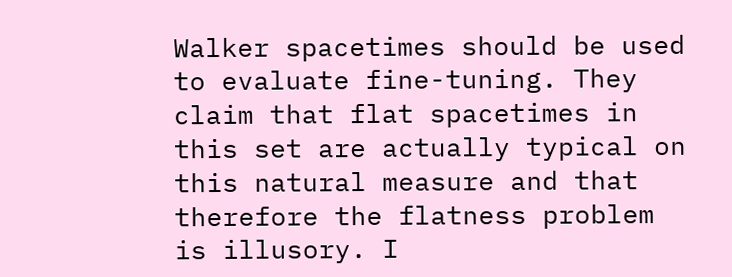Walker spacetimes should be used to evaluate fine-tuning. They claim that flat spacetimes in this set are actually typical on this natural measure and that therefore the flatness problem is illusory. I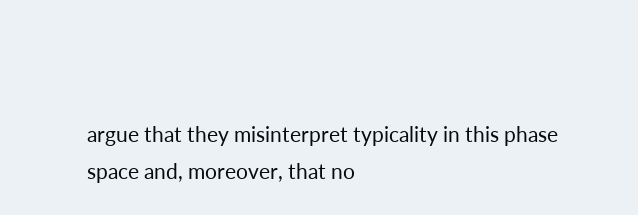argue that they misinterpret typicality in this phase space and, moreover, that no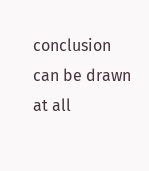conclusion can be drawn at all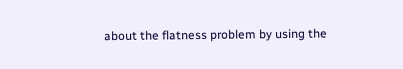about the flatness problem by using the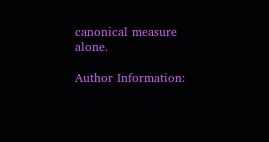canonical measure alone.

Author Information: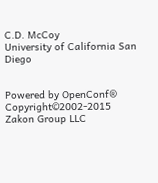C.D. McCoy
University of California San Diego


Powered by OpenConf®
Copyright©2002-2015 Zakon Group LLC